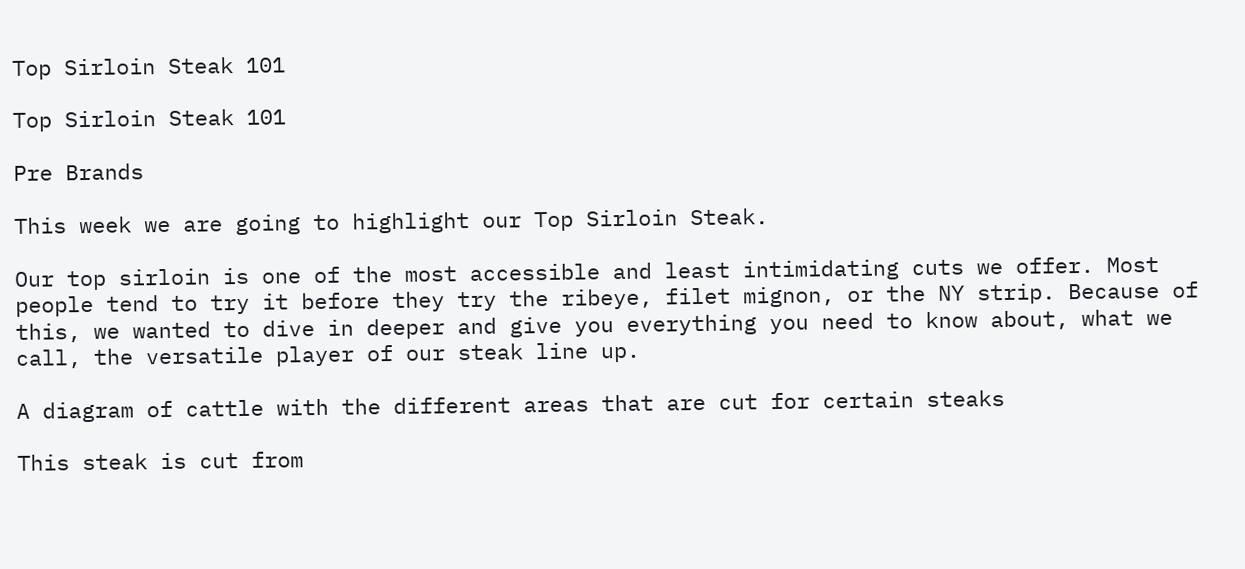Top Sirloin Steak 101

Top Sirloin Steak 101

Pre Brands

This week we are going to highlight our Top Sirloin Steak.

Our top sirloin is one of the most accessible and least intimidating cuts we offer. Most people tend to try it before they try the ribeye, filet mignon, or the NY strip. Because of this, we wanted to dive in deeper and give you everything you need to know about, what we call, the versatile player of our steak line up.

A diagram of cattle with the different areas that are cut for certain steaks

This steak is cut from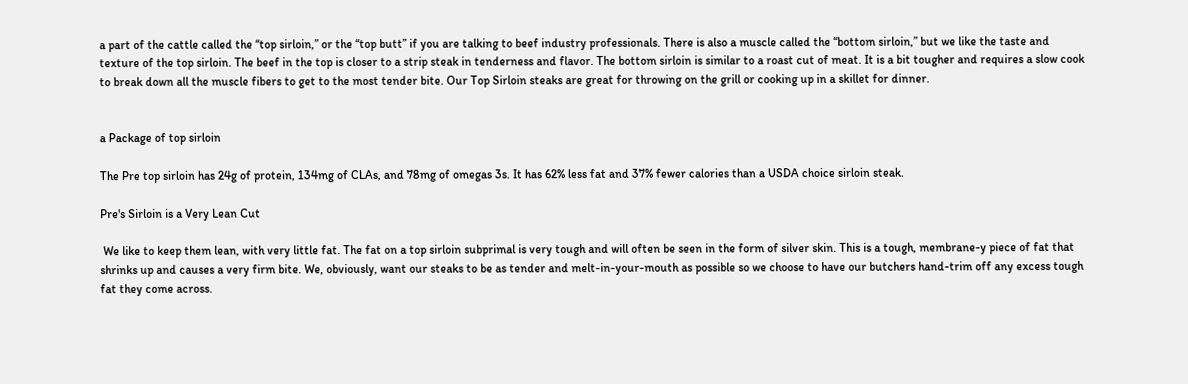a part of the cattle called the “top sirloin,” or the “top butt” if you are talking to beef industry professionals. There is also a muscle called the “bottom sirloin,” but we like the taste and texture of the top sirloin. The beef in the top is closer to a strip steak in tenderness and flavor. The bottom sirloin is similar to a roast cut of meat. It is a bit tougher and requires a slow cook to break down all the muscle fibers to get to the most tender bite. Our Top Sirloin steaks are great for throwing on the grill or cooking up in a skillet for dinner.


a Package of top sirloin

The Pre top sirloin has 24g of protein, 134mg of CLAs, and 78mg of omegas 3s. It has 62% less fat and 37% fewer calories than a USDA choice sirloin steak.

Pre's Sirloin is a Very Lean Cut

 We like to keep them lean, with very little fat. The fat on a top sirloin subprimal is very tough and will often be seen in the form of silver skin. This is a tough, membrane-y piece of fat that shrinks up and causes a very firm bite. We, obviously, want our steaks to be as tender and melt-in-your-mouth as possible so we choose to have our butchers hand-trim off any excess tough fat they come across.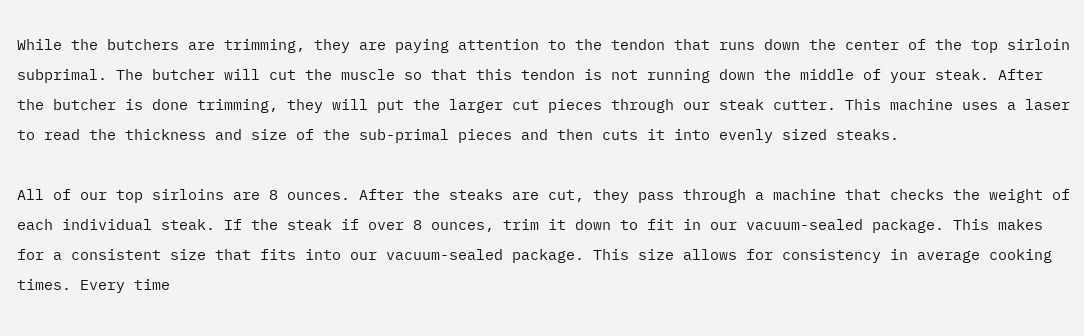While the butchers are trimming, they are paying attention to the tendon that runs down the center of the top sirloin subprimal. The butcher will cut the muscle so that this tendon is not running down the middle of your steak. After the butcher is done trimming, they will put the larger cut pieces through our steak cutter. This machine uses a laser to read the thickness and size of the sub-primal pieces and then cuts it into evenly sized steaks.

All of our top sirloins are 8 ounces. After the steaks are cut, they pass through a machine that checks the weight of each individual steak. If the steak if over 8 ounces, trim it down to fit in our vacuum-sealed package. This makes for a consistent size that fits into our vacuum-sealed package. This size allows for consistency in average cooking times. Every time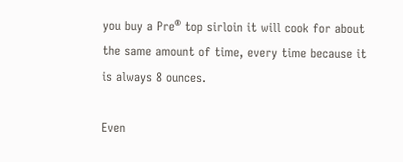you buy a Pre® top sirloin it will cook for about the same amount of time, every time because it is always 8 ounces.

Even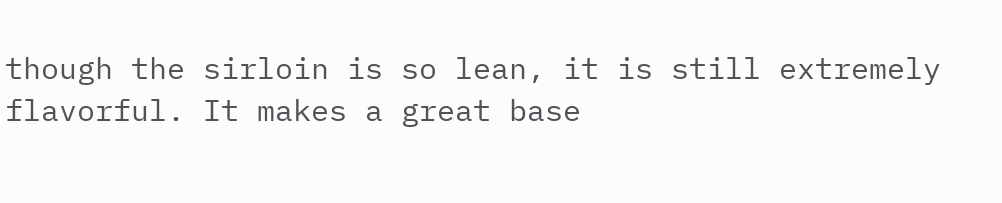though the sirloin is so lean, it is still extremely flavorful. It makes a great base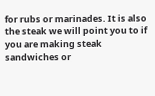for rubs or marinades. It is also the steak we will point you to if you are making steak sandwiches or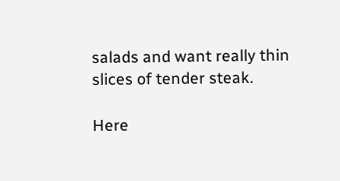salads and want really thin slices of tender steak.

Here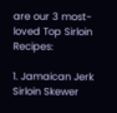are our 3 most-loved Top Sirloin Recipes:

1. Jamaican Jerk Sirloin Skewer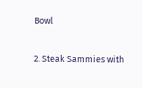Bowl

2. Steak Sammies with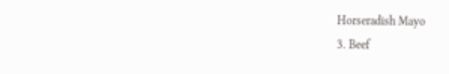Horseradish Mayo
3. Beef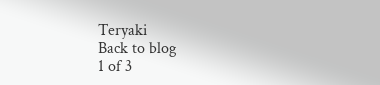Teryaki
Back to blog
1 of 3